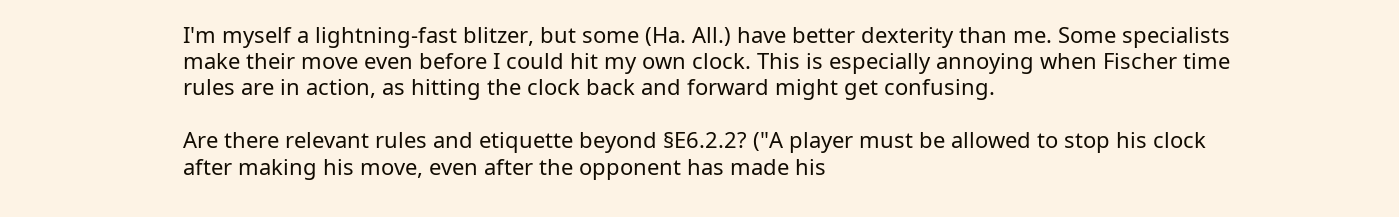I'm myself a lightning-fast blitzer, but some (Ha. All.) have better dexterity than me. Some specialists make their move even before I could hit my own clock. This is especially annoying when Fischer time rules are in action, as hitting the clock back and forward might get confusing.

Are there relevant rules and etiquette beyond §E6.2.2? ("A player must be allowed to stop his clock after making his move, even after the opponent has made his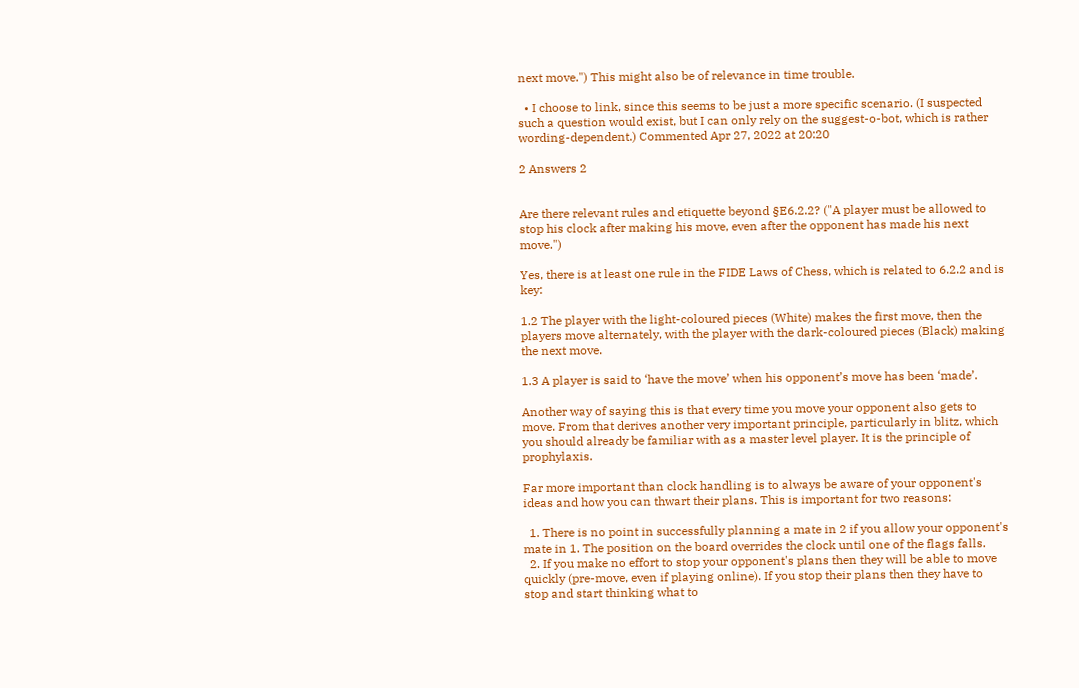next move.") This might also be of relevance in time trouble.

  • I choose to link, since this seems to be just a more specific scenario. (I suspected such a question would exist, but I can only rely on the suggest-o-bot, which is rather wording-dependent.) Commented Apr 27, 2022 at 20:20

2 Answers 2


Are there relevant rules and etiquette beyond §E6.2.2? ("A player must be allowed to stop his clock after making his move, even after the opponent has made his next move.")

Yes, there is at least one rule in the FIDE Laws of Chess, which is related to 6.2.2 and is key:

1.2 The player with the light-coloured pieces (White) makes the first move, then the players move alternately, with the player with the dark-coloured pieces (Black) making the next move.

1.3 A player is said to ‘have the move’ when his opponent’s move has been ‘made’.

Another way of saying this is that every time you move your opponent also gets to move. From that derives another very important principle, particularly in blitz, which you should already be familiar with as a master level player. It is the principle of prophylaxis.

Far more important than clock handling is to always be aware of your opponent's ideas and how you can thwart their plans. This is important for two reasons:

  1. There is no point in successfully planning a mate in 2 if you allow your opponent's mate in 1. The position on the board overrides the clock until one of the flags falls.
  2. If you make no effort to stop your opponent's plans then they will be able to move quickly (pre-move, even if playing online). If you stop their plans then they have to stop and start thinking what to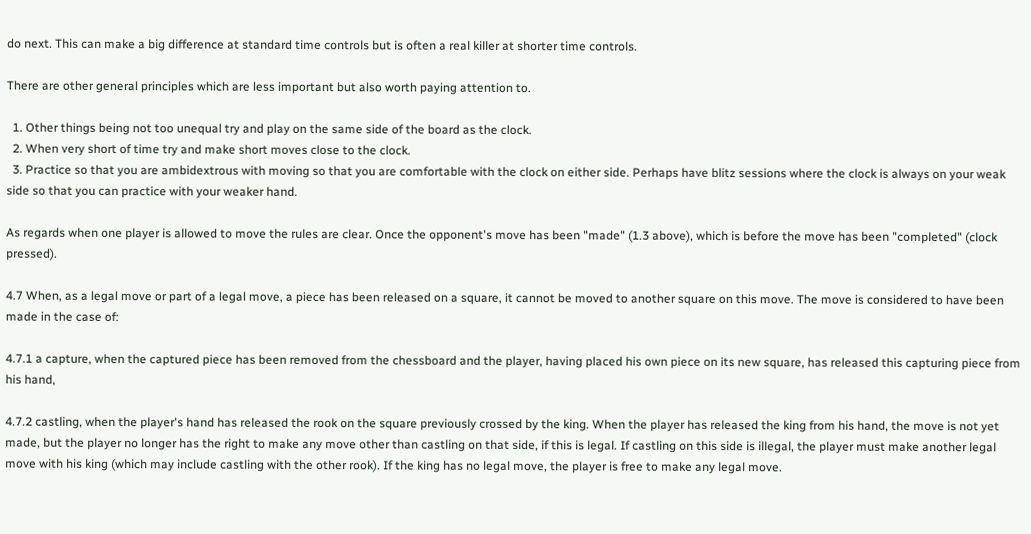do next. This can make a big difference at standard time controls but is often a real killer at shorter time controls.

There are other general principles which are less important but also worth paying attention to.

  1. Other things being not too unequal try and play on the same side of the board as the clock.
  2. When very short of time try and make short moves close to the clock.
  3. Practice so that you are ambidextrous with moving so that you are comfortable with the clock on either side. Perhaps have blitz sessions where the clock is always on your weak side so that you can practice with your weaker hand.

As regards when one player is allowed to move the rules are clear. Once the opponent's move has been "made" (1.3 above), which is before the move has been "completed" (clock pressed).

4.7 When, as a legal move or part of a legal move, a piece has been released on a square, it cannot be moved to another square on this move. The move is considered to have been made in the case of:

4.7.1 a capture, when the captured piece has been removed from the chessboard and the player, having placed his own piece on its new square, has released this capturing piece from his hand,

4.7.2 castling, when the player's hand has released the rook on the square previously crossed by the king. When the player has released the king from his hand, the move is not yet made, but the player no longer has the right to make any move other than castling on that side, if this is legal. If castling on this side is illegal, the player must make another legal move with his king (which may include castling with the other rook). If the king has no legal move, the player is free to make any legal move.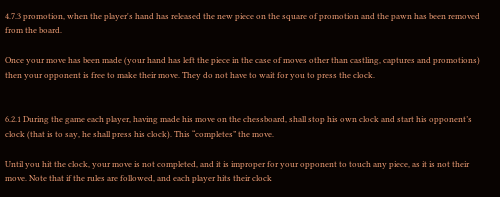4.7.3 promotion, when the player's hand has released the new piece on the square of promotion and the pawn has been removed from the board.

Once your move has been made (your hand has left the piece in the case of moves other than castling, captures and promotions) then your opponent is free to make their move. They do not have to wait for you to press the clock.


6.2.1 During the game each player, having made his move on the chessboard, shall stop his own clock and start his opponent’s clock (that is to say, he shall press his clock). This “completes” the move.

Until you hit the clock, your move is not completed, and it is improper for your opponent to touch any piece, as it is not their move. Note that if the rules are followed, and each player hits their clock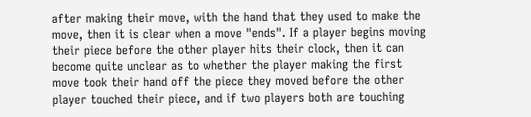after making their move, with the hand that they used to make the move, then it is clear when a move "ends". If a player begins moving their piece before the other player hits their clock, then it can become quite unclear as to whether the player making the first move took their hand off the piece they moved before the other player touched their piece, and if two players both are touching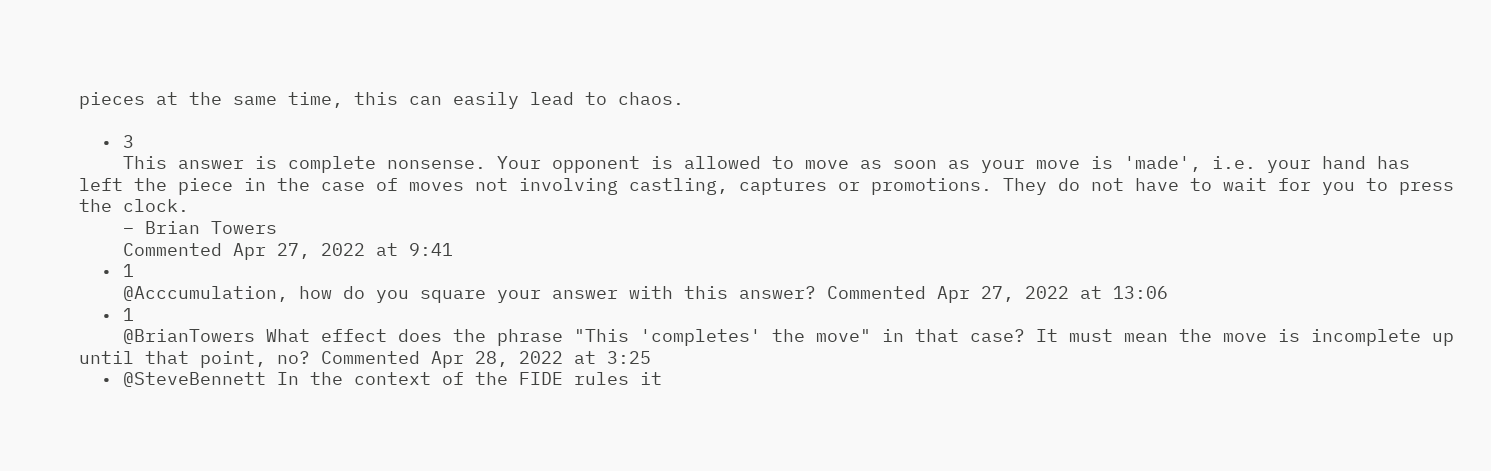pieces at the same time, this can easily lead to chaos.

  • 3
    This answer is complete nonsense. Your opponent is allowed to move as soon as your move is 'made', i.e. your hand has left the piece in the case of moves not involving castling, captures or promotions. They do not have to wait for you to press the clock.
    – Brian Towers
    Commented Apr 27, 2022 at 9:41
  • 1
    @Acccumulation, how do you square your answer with this answer? Commented Apr 27, 2022 at 13:06
  • 1
    @BrianTowers What effect does the phrase "This 'completes' the move" in that case? It must mean the move is incomplete up until that point, no? Commented Apr 28, 2022 at 3:25
  • @SteveBennett In the context of the FIDE rules it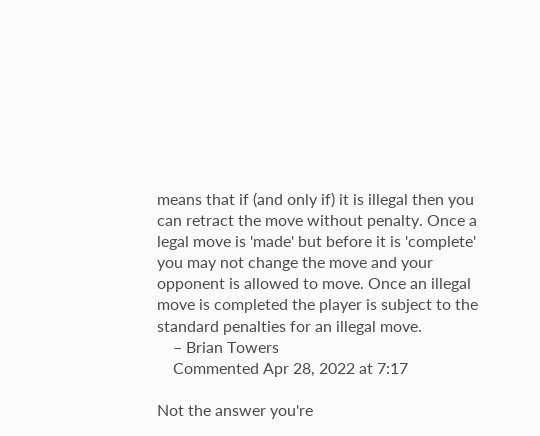means that if (and only if) it is illegal then you can retract the move without penalty. Once a legal move is 'made' but before it is 'complete' you may not change the move and your opponent is allowed to move. Once an illegal move is completed the player is subject to the standard penalties for an illegal move.
    – Brian Towers
    Commented Apr 28, 2022 at 7:17

Not the answer you're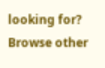looking for? Browse other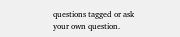questions tagged or ask your own question.